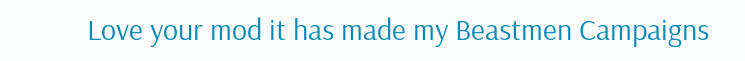Love your mod it has made my Beastmen Campaigns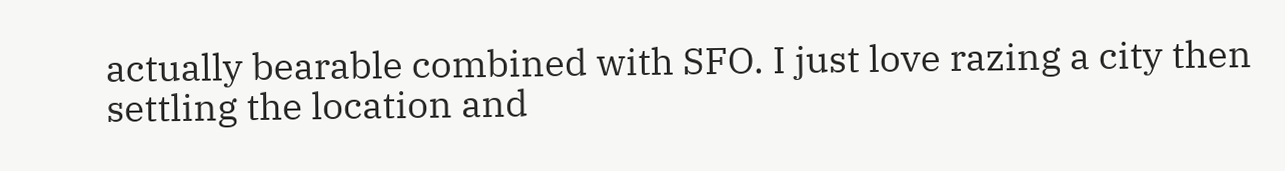actually bearable combined with SFO. I just love razing a city then settling the location and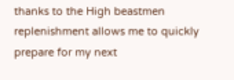thanks to the High beastmen replenishment allows me to quickly prepare for my next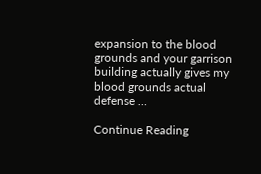expansion to the blood grounds and your garrison building actually gives my blood grounds actual defense …

Continue Reading